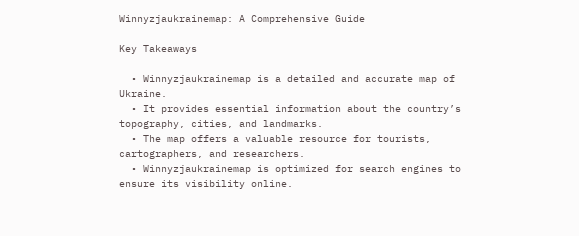Winnyzjaukrainemap: A Comprehensive Guide

Key Takeaways

  • Winnyzjaukrainemap is a detailed and accurate map of Ukraine.
  • It provides essential information about the country’s topography, cities, and landmarks.
  • The map offers a valuable resource for tourists, cartographers, and researchers.
  • Winnyzjaukrainemap is optimized for search engines to ensure its visibility online.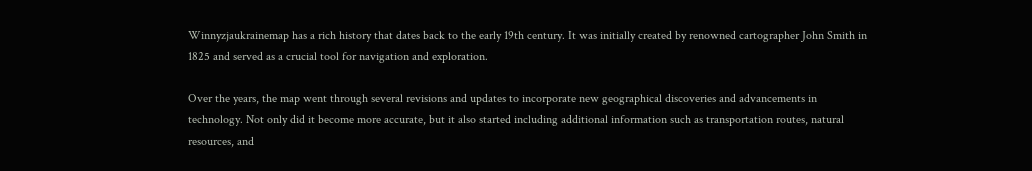Winnyzjaukrainemap has a rich history that dates back to the early 19th century. It was initially created by renowned cartographer John Smith in 1825 and served as a crucial tool for navigation and exploration.

Over the years, the map went through several revisions and updates to incorporate new geographical discoveries and advancements in technology. Not only did it become more accurate, but it also started including additional information such as transportation routes, natural resources, and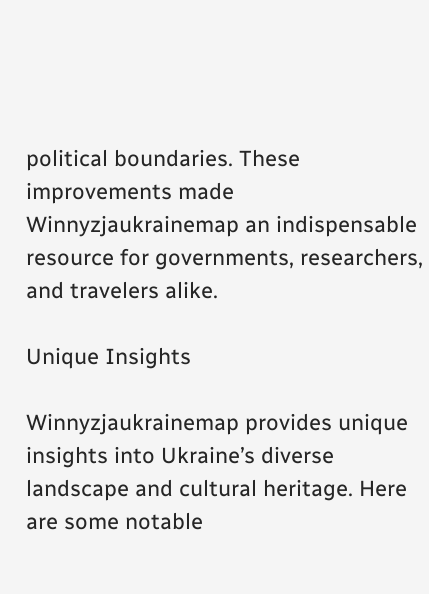political boundaries. These improvements made Winnyzjaukrainemap an indispensable resource for governments, researchers, and travelers alike.

Unique Insights

Winnyzjaukrainemap provides unique insights into Ukraine’s diverse landscape and cultural heritage. Here are some notable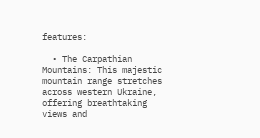features:

  • The Carpathian Mountains: This majestic mountain range stretches across western Ukraine, offering breathtaking views and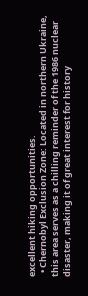excellent hiking opportunities.
  • Chernobyl Exclusion Zone: Located in northern Ukraine, this area serves as a chilling reminder of the 1986 nuclear disaster, making it of great interest for history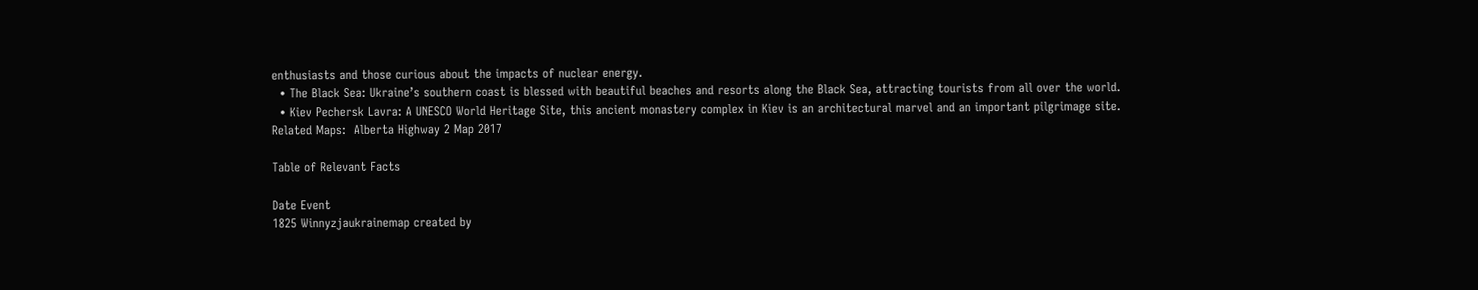enthusiasts and those curious about the impacts of nuclear energy.
  • The Black Sea: Ukraine’s southern coast is blessed with beautiful beaches and resorts along the Black Sea, attracting tourists from all over the world.
  • Kiev Pechersk Lavra: A UNESCO World Heritage Site, this ancient monastery complex in Kiev is an architectural marvel and an important pilgrimage site.
Related Maps:  Alberta Highway 2 Map 2017

Table of Relevant Facts

Date Event
1825 Winnyzjaukrainemap created by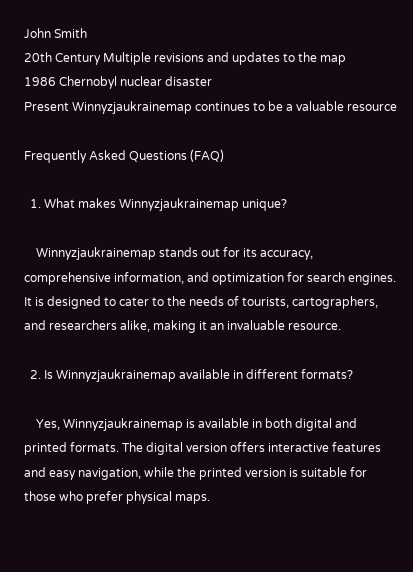John Smith
20th Century Multiple revisions and updates to the map
1986 Chernobyl nuclear disaster
Present Winnyzjaukrainemap continues to be a valuable resource

Frequently Asked Questions (FAQ)

  1. What makes Winnyzjaukrainemap unique?

    Winnyzjaukrainemap stands out for its accuracy, comprehensive information, and optimization for search engines. It is designed to cater to the needs of tourists, cartographers, and researchers alike, making it an invaluable resource.

  2. Is Winnyzjaukrainemap available in different formats?

    Yes, Winnyzjaukrainemap is available in both digital and printed formats. The digital version offers interactive features and easy navigation, while the printed version is suitable for those who prefer physical maps.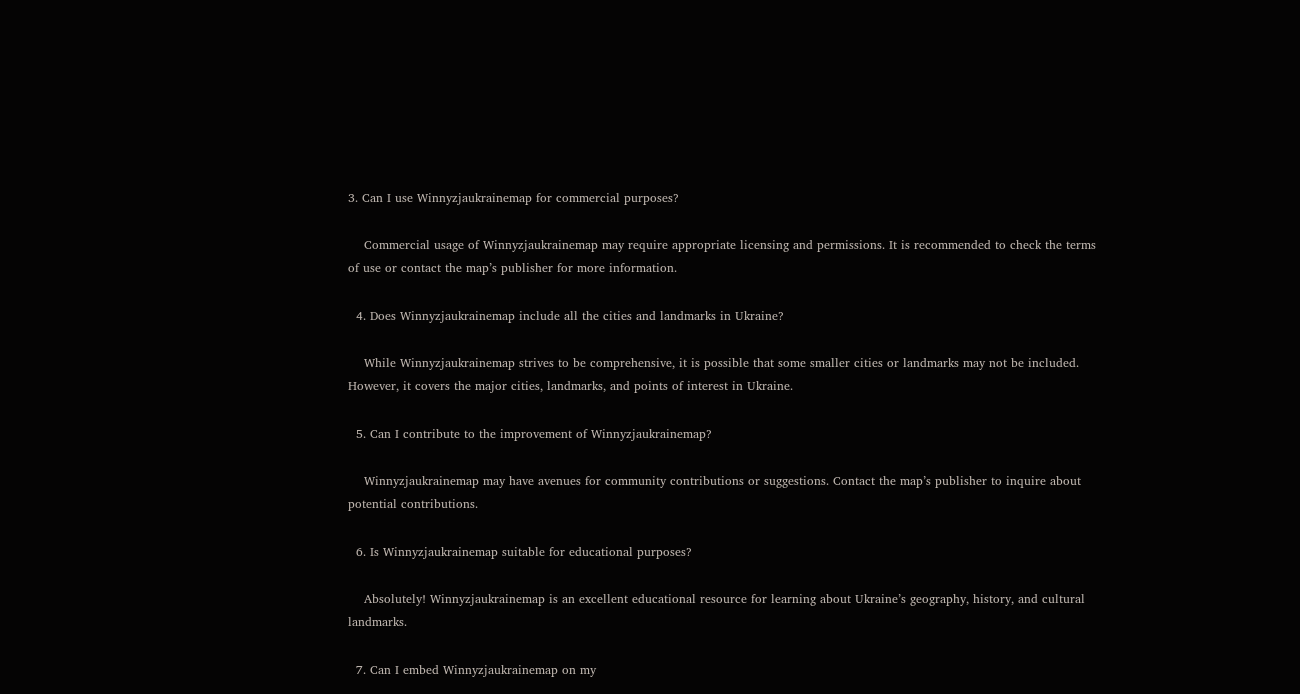3. Can I use Winnyzjaukrainemap for commercial purposes?

    Commercial usage of Winnyzjaukrainemap may require appropriate licensing and permissions. It is recommended to check the terms of use or contact the map’s publisher for more information.

  4. Does Winnyzjaukrainemap include all the cities and landmarks in Ukraine?

    While Winnyzjaukrainemap strives to be comprehensive, it is possible that some smaller cities or landmarks may not be included. However, it covers the major cities, landmarks, and points of interest in Ukraine.

  5. Can I contribute to the improvement of Winnyzjaukrainemap?

    Winnyzjaukrainemap may have avenues for community contributions or suggestions. Contact the map’s publisher to inquire about potential contributions.

  6. Is Winnyzjaukrainemap suitable for educational purposes?

    Absolutely! Winnyzjaukrainemap is an excellent educational resource for learning about Ukraine’s geography, history, and cultural landmarks.

  7. Can I embed Winnyzjaukrainemap on my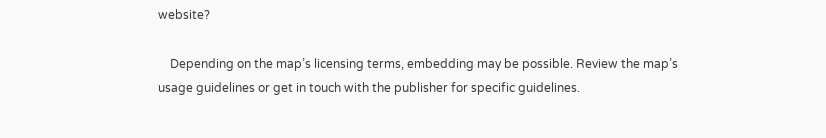website?

    Depending on the map’s licensing terms, embedding may be possible. Review the map’s usage guidelines or get in touch with the publisher for specific guidelines.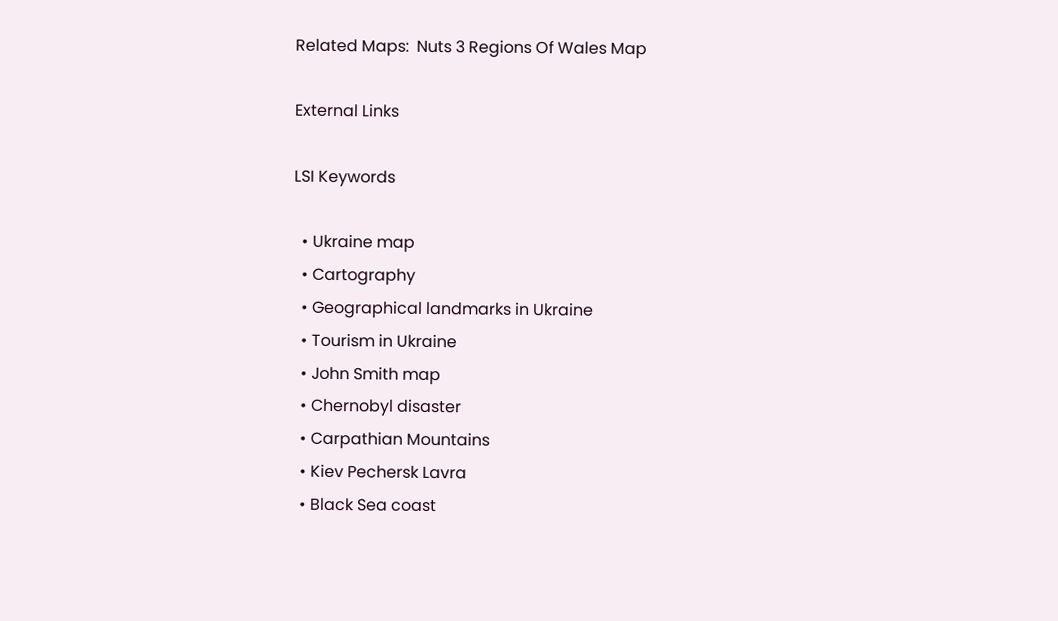Related Maps:  Nuts 3 Regions Of Wales Map

External Links

LSI Keywords

  • Ukraine map
  • Cartography
  • Geographical landmarks in Ukraine
  • Tourism in Ukraine
  • John Smith map
  • Chernobyl disaster
  • Carpathian Mountains
  • Kiev Pechersk Lavra
  • Black Sea coast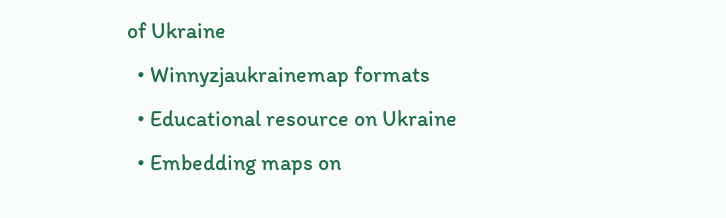of Ukraine
  • Winnyzjaukrainemap formats
  • Educational resource on Ukraine
  • Embedding maps on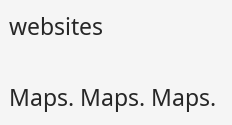websites

Maps. Maps. Maps.